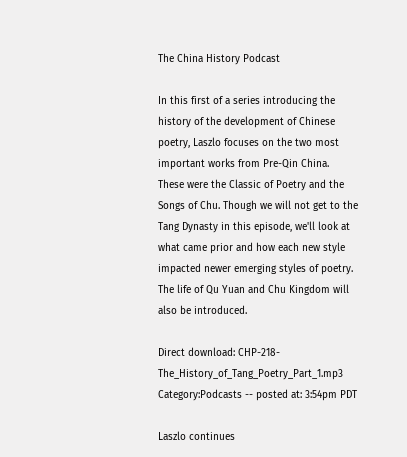The China History Podcast

In this first of a series introducing the history of the development of Chinese poetry, Laszlo focuses on the two most important works from Pre-Qin China.  These were the Classic of Poetry and the Songs of Chu. Though we will not get to the Tang Dynasty in this episode, we'll look at what came prior and how each new style impacted newer emerging styles of poetry. The life of Qu Yuan and Chu Kingdom will also be introduced.

Direct download: CHP-218-The_History_of_Tang_Poetry_Part_1.mp3
Category:Podcasts -- posted at: 3:54pm PDT

Laszlo continues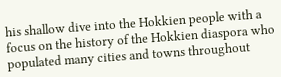his shallow dive into the Hokkien people with a focus on the history of the Hokkien diaspora who populated many cities and towns throughout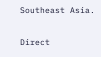Southeast Asia.

Direct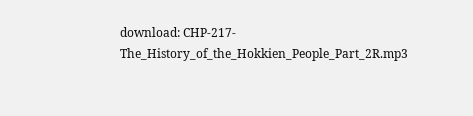download: CHP-217-The_History_of_the_Hokkien_People_Part_2R.mp3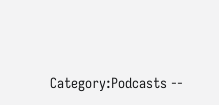Category:Podcasts --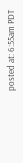posted at: 6:55am PDT